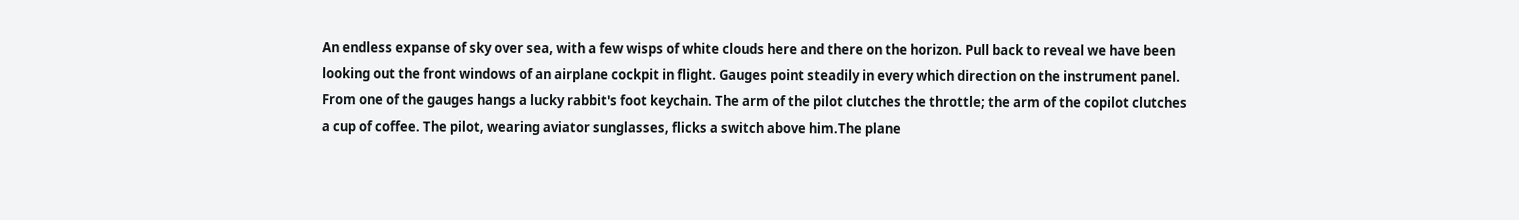An endless expanse of sky over sea, with a few wisps of white clouds here and there on the horizon. Pull back to reveal we have been looking out the front windows of an airplane cockpit in flight. Gauges point steadily in every which direction on the instrument panel. From one of the gauges hangs a lucky rabbit's foot keychain. The arm of the pilot clutches the throttle; the arm of the copilot clutches a cup of coffee. The pilot, wearing aviator sunglasses, flicks a switch above him.The plane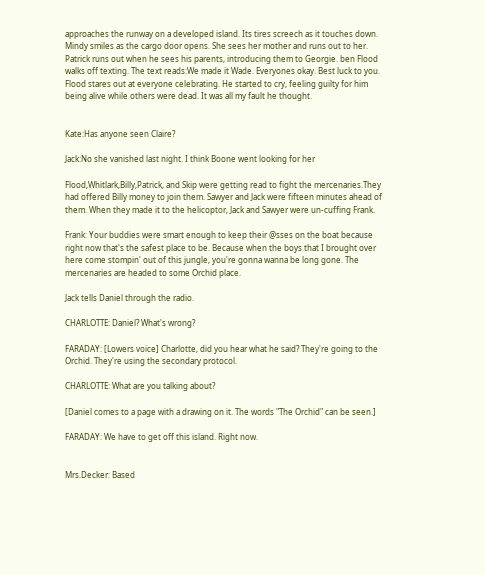approaches the runway on a developed island. Its tires screech as it touches down. Mindy smiles as the cargo door opens. She sees her mother and runs out to her. Patrick runs out when he sees his parents, introducing them to Georgie. ben Flood walks off texting. The text reads:We made it Wade. Everyones okay. Best luck to you. Flood stares out at everyone celebrating. He started to cry, feeling guilty for him being alive while others were dead. It was all my fault he thought.


Kate:Has anyone seen Claire?

Jack:No she vanished last night. I think Boone went looking for her

Flood,Whitlark,Billy,Patrick, and Skip were getting read to fight the mercenaries.They had offered Billy money to join them. Sawyer and Jack were fifteen minutes ahead of them. When they made it to the helicoptor, Jack and Sawyer were un-cuffing Frank.

Frank: Your buddies were smart enough to keep their @sses on the boat because right now that's the safest place to be. Because when the boys that I brought over here come stompin' out of this jungle, you're gonna wanna be long gone. The mercenaries are headed to some Orchid place.

Jack tells Daniel through the radio.

CHARLOTTE: Daniel? What's wrong?

FARADAY: [Lowers voice] Charlotte, did you hear what he said? They're going to the Orchid. They're using the secondary protocol.

CHARLOTTE: What are you talking about?

[Daniel comes to a page with a drawing on it. The words "The Orchid" can be seen.]

FARADAY: We have to get off this island. Right now.


Mrs.Decker: Based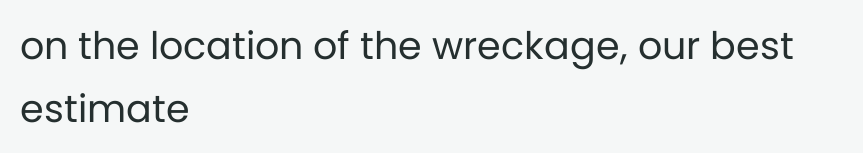on the location of the wreckage, our best estimate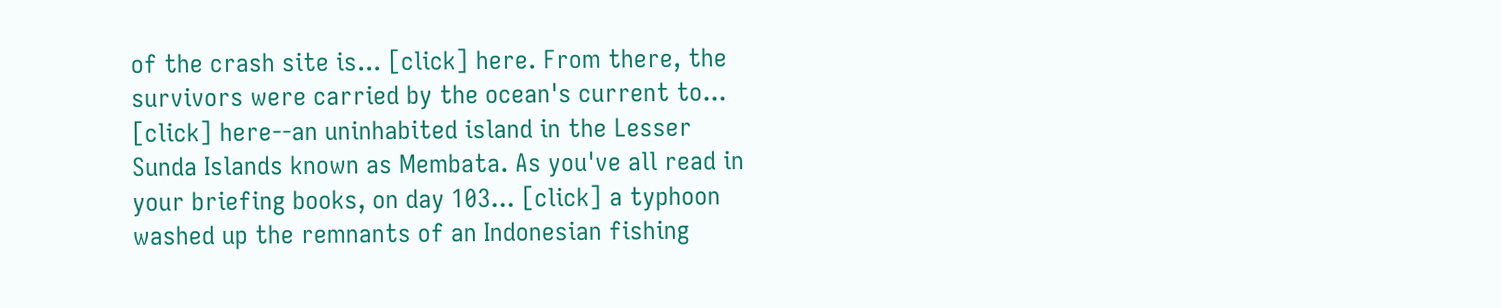of the crash site is... [click] here. From there, the survivors were carried by the ocean's current to... [click] here--an uninhabited island in the Lesser Sunda Islands known as Membata. As you've all read in your briefing books, on day 103... [click] a typhoon washed up the remnants of an Indonesian fishing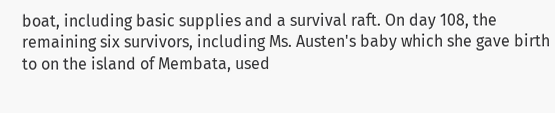boat, including basic supplies and a survival raft. On day 108, the remaining six survivors, including Ms. Austen's baby which she gave birth to on the island of Membata, used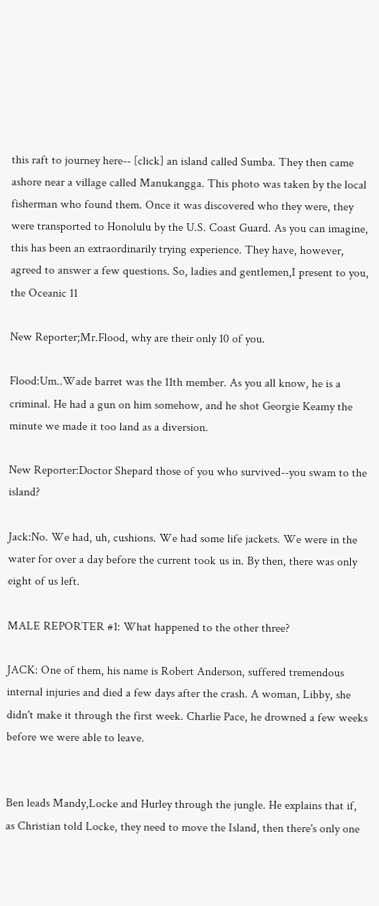this raft to journey here-- [click] an island called Sumba. They then came ashore near a village called Manukangga. This photo was taken by the local fisherman who found them. Once it was discovered who they were, they were transported to Honolulu by the U.S. Coast Guard. As you can imagine, this has been an extraordinarily trying experience. They have, however, agreed to answer a few questions. So, ladies and gentlemen,I present to you, the Oceanic 11

New Reporter;Mr.Flood, why are their only 10 of you.

Flood:Um..Wade barret was the 11th member. As you all know, he is a criminal. He had a gun on him somehow, and he shot Georgie Keamy the minute we made it too land as a diversion.

New Reporter:Doctor Shepard those of you who survived--you swam to the island?

Jack:No. We had, uh, cushions. We had some life jackets. We were in the water for over a day before the current took us in. By then, there was only eight of us left.

MALE REPORTER #1: What happened to the other three?

JACK: One of them, his name is Robert Anderson, suffered tremendous internal injuries and died a few days after the crash. A woman, Libby, she didn't make it through the first week. Charlie Pace, he drowned a few weeks before we were able to leave.


Ben leads Mandy,Locke and Hurley through the jungle. He explains that if, as Christian told Locke, they need to move the Island, then there's only one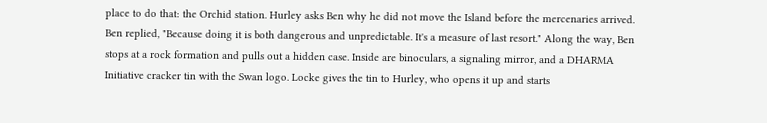place to do that: the Orchid station. Hurley asks Ben why he did not move the Island before the mercenaries arrived. Ben replied, "Because doing it is both dangerous and unpredictable. It's a measure of last resort." Along the way, Ben stops at a rock formation and pulls out a hidden case. Inside are binoculars, a signaling mirror, and a DHARMA Initiative cracker tin with the Swan logo. Locke gives the tin to Hurley, who opens it up and starts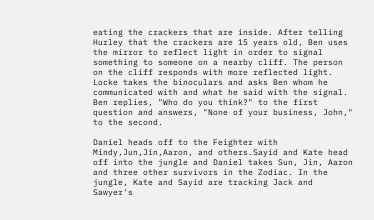eating the crackers that are inside. After telling Hurley that the crackers are 15 years old, Ben uses the mirror to reflect light in order to signal something to someone on a nearby cliff. The person on the cliff responds with more reflected light. Locke takes the binoculars and asks Ben whom he communicated with and what he said with the signal. Ben replies, "Who do you think?" to the first question and answers, "None of your business, John," to the second.

Daniel heads off to the Feighter with Mindy,Jun,Jin,Aaron, and others.Sayid and Kate head off into the jungle and Daniel takes Sun, Jin, Aaron and three other survivors in the Zodiac. In the jungle, Kate and Sayid are tracking Jack and Sawyer's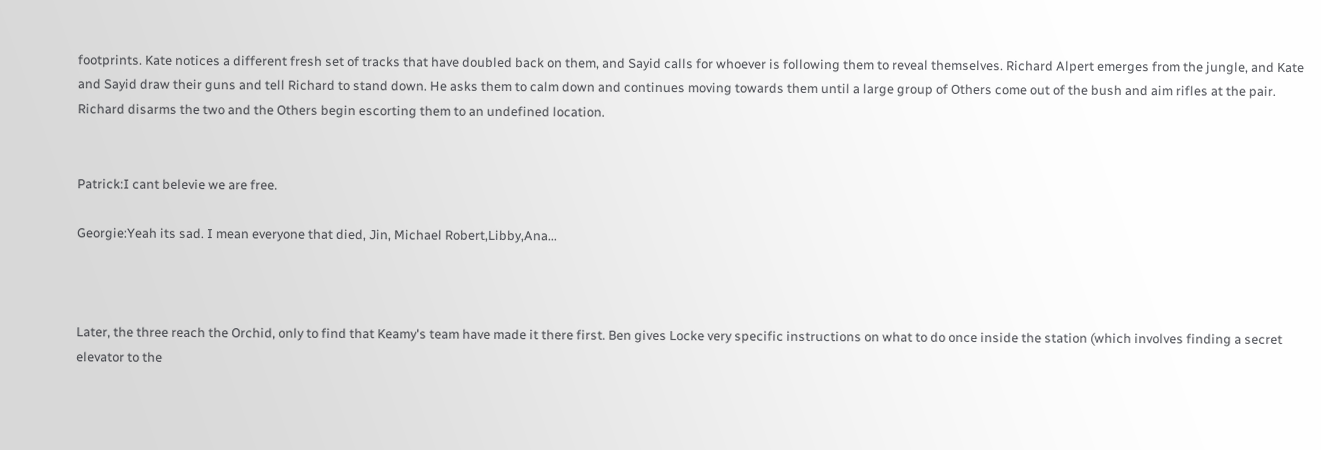footprints. Kate notices a different fresh set of tracks that have doubled back on them, and Sayid calls for whoever is following them to reveal themselves. Richard Alpert emerges from the jungle, and Kate and Sayid draw their guns and tell Richard to stand down. He asks them to calm down and continues moving towards them until a large group of Others come out of the bush and aim rifles at the pair. Richard disarms the two and the Others begin escorting them to an undefined location.


Patrick:I cant belevie we are free.

Georgie:Yeah its sad. I mean everyone that died, Jin, Michael Robert,Libby,Ana...



Later, the three reach the Orchid, only to find that Keamy's team have made it there first. Ben gives Locke very specific instructions on what to do once inside the station (which involves finding a secret elevator to the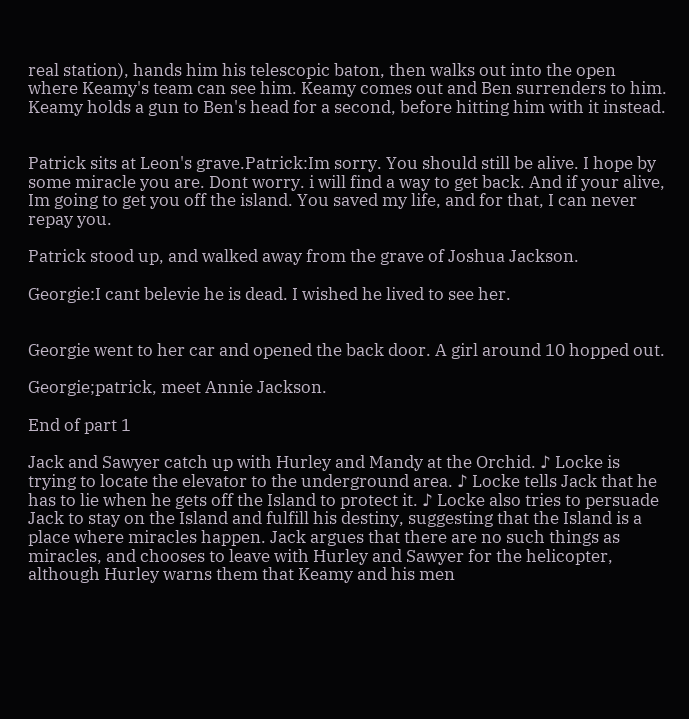real station), hands him his telescopic baton, then walks out into the open where Keamy's team can see him. Keamy comes out and Ben surrenders to him. Keamy holds a gun to Ben's head for a second, before hitting him with it instead.


Patrick sits at Leon's grave.Patrick:Im sorry. You should still be alive. I hope by some miracle you are. Dont worry. i will find a way to get back. And if your alive, Im going to get you off the island. You saved my life, and for that, I can never repay you.

Patrick stood up, and walked away from the grave of Joshua Jackson.

Georgie:I cant belevie he is dead. I wished he lived to see her.


Georgie went to her car and opened the back door. A girl around 10 hopped out.

Georgie;patrick, meet Annie Jackson.

End of part 1

Jack and Sawyer catch up with Hurley and Mandy at the Orchid. ♪ Locke is trying to locate the elevator to the underground area. ♪ Locke tells Jack that he has to lie when he gets off the Island to protect it. ♪ Locke also tries to persuade Jack to stay on the Island and fulfill his destiny, suggesting that the Island is a place where miracles happen. Jack argues that there are no such things as miracles, and chooses to leave with Hurley and Sawyer for the helicopter, although Hurley warns them that Keamy and his men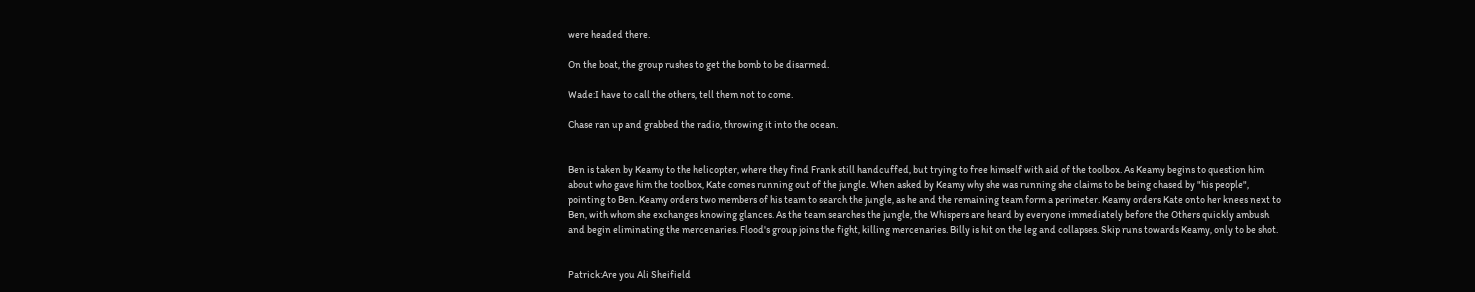were headed there.

On the boat, the group rushes to get the bomb to be disarmed.

Wade:I have to call the others, tell them not to come.

Chase ran up and grabbed the radio, throwing it into the ocean.


Ben is taken by Keamy to the helicopter, where they find Frank still handcuffed, but trying to free himself with aid of the toolbox. As Keamy begins to question him about who gave him the toolbox, Kate comes running out of the jungle. When asked by Keamy why she was running she claims to be being chased by "his people", pointing to Ben. Keamy orders two members of his team to search the jungle, as he and the remaining team form a perimeter. Keamy orders Kate onto her knees next to Ben, with whom she exchanges knowing glances. As the team searches the jungle, the Whispers are heard by everyone immediately before the Others quickly ambush and begin eliminating the mercenaries. Flood's group joins the fight, killing mercenaries. Billy is hit on the leg and collapses. Skip runs towards Keamy, only to be shot.


Patrick:Are you Ali Sheifield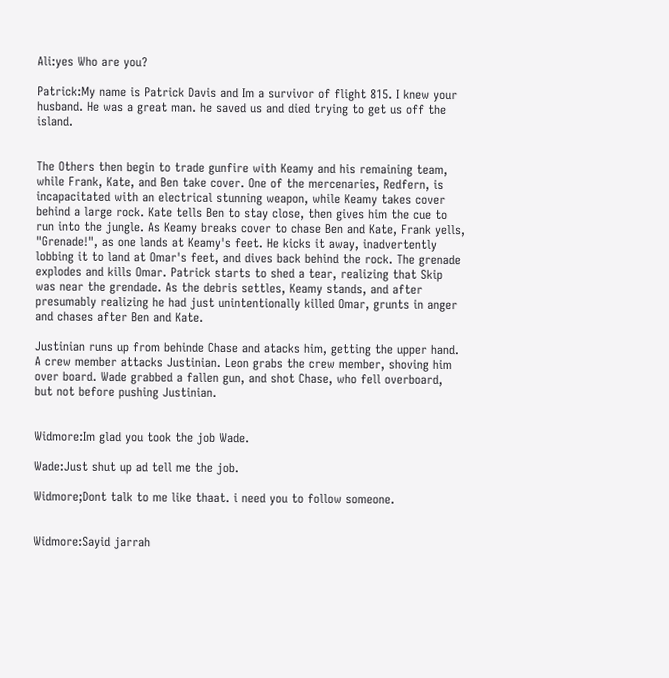Ali:yes Who are you?

Patrick:My name is Patrick Davis and Im a survivor of flight 815. I knew your husband. He was a great man. he saved us and died trying to get us off the island.


The Others then begin to trade gunfire with Keamy and his remaining team, while Frank, Kate, and Ben take cover. One of the mercenaries, Redfern, is incapacitated with an electrical stunning weapon, while Keamy takes cover behind a large rock. Kate tells Ben to stay close, then gives him the cue to run into the jungle. As Keamy breaks cover to chase Ben and Kate, Frank yells, "Grenade!", as one lands at Keamy's feet. He kicks it away, inadvertently lobbing it to land at Omar's feet, and dives back behind the rock. The grenade explodes and kills Omar. Patrick starts to shed a tear, realizing that Skip was near the grendade. As the debris settles, Keamy stands, and after presumably realizing he had just unintentionally killed Omar, grunts in anger and chases after Ben and Kate.

Justinian runs up from behinde Chase and atacks him, getting the upper hand. A crew member attacks Justinian. Leon grabs the crew member, shoving him over board. Wade grabbed a fallen gun, and shot Chase, who fell overboard, but not before pushing Justinian.


Widmore:Im glad you took the job Wade.

Wade:Just shut up ad tell me the job.

Widmore;Dont talk to me like thaat. i need you to follow someone.


Widmore:Sayid jarrah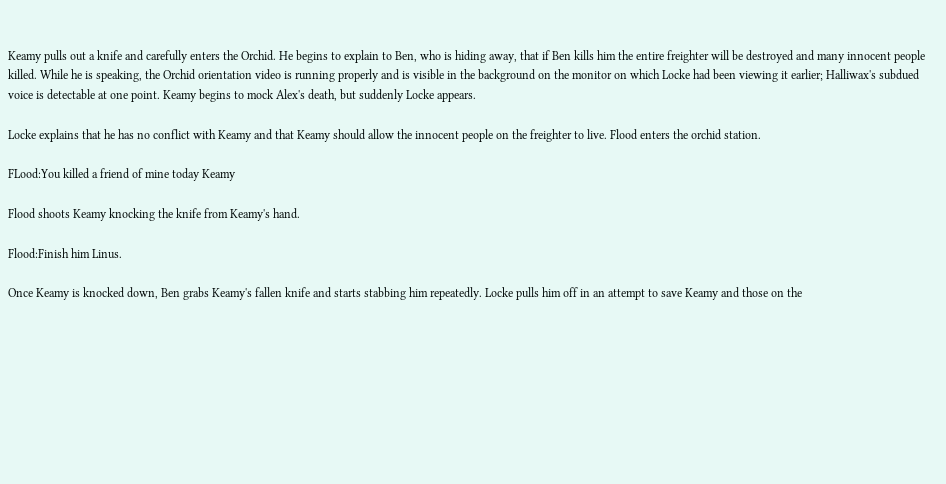Keamy pulls out a knife and carefully enters the Orchid. He begins to explain to Ben, who is hiding away, that if Ben kills him the entire freighter will be destroyed and many innocent people killed. While he is speaking, the Orchid orientation video is running properly and is visible in the background on the monitor on which Locke had been viewing it earlier; Halliwax's subdued voice is detectable at one point. Keamy begins to mock Alex's death, but suddenly Locke appears.

Locke explains that he has no conflict with Keamy and that Keamy should allow the innocent people on the freighter to live. Flood enters the orchid station.

FLood:You killed a friend of mine today Keamy

Flood shoots Keamy knocking the knife from Keamy's hand.

Flood:Finish him Linus.

Once Keamy is knocked down, Ben grabs Keamy's fallen knife and starts stabbing him repeatedly. Locke pulls him off in an attempt to save Keamy and those on the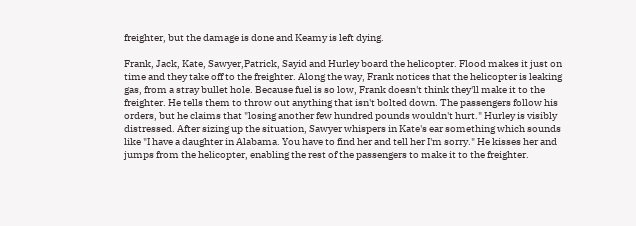freighter, but the damage is done and Keamy is left dying.

Frank, Jack, Kate, Sawyer,Patrick, Sayid and Hurley board the helicopter. Flood makes it just on time and they take off to the freighter. Along the way, Frank notices that the helicopter is leaking gas, from a stray bullet hole. Because fuel is so low, Frank doesn't think they'll make it to the freighter. He tells them to throw out anything that isn't bolted down. The passengers follow his orders, but he claims that "losing another few hundred pounds wouldn't hurt." Hurley is visibly distressed. After sizing up the situation, Sawyer whispers in Kate's ear something which sounds like "I have a daughter in Alabama. You have to find her and tell her I'm sorry." He kisses her and jumps from the helicopter, enabling the rest of the passengers to make it to the freighter.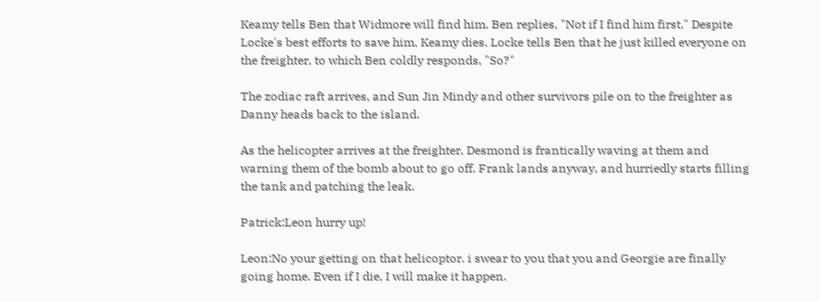Keamy tells Ben that Widmore will find him. Ben replies, "Not if I find him first." Despite Locke's best efforts to save him, Keamy dies. Locke tells Ben that he just killed everyone on the freighter, to which Ben coldly responds, "So?"

The zodiac raft arrives, and Sun Jin Mindy and other survivors pile on to the freighter as Danny heads back to the island.

As the helicopter arrives at the freighter, Desmond is frantically waving at them and warning them of the bomb about to go off. Frank lands anyway, and hurriedly starts filling the tank and patching the leak.

Patrick:Leon hurry up!

Leon:No your getting on that helicoptor. i swear to you that you and Georgie are finally going home. Even if I die, I will make it happen.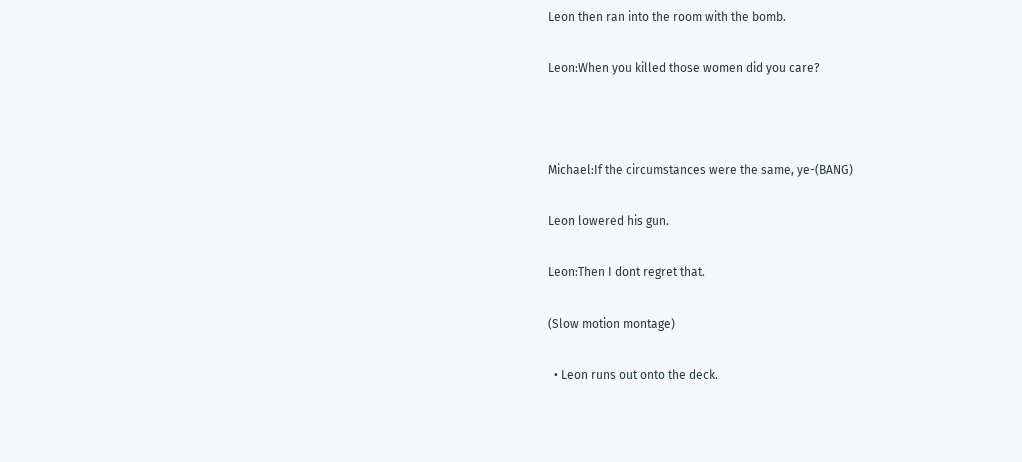Leon then ran into the room with the bomb.

Leon:When you killed those women did you care?



Michael:If the circumstances were the same, ye-(BANG)

Leon lowered his gun.

Leon:Then I dont regret that.

(Slow motion montage)

  • Leon runs out onto the deck.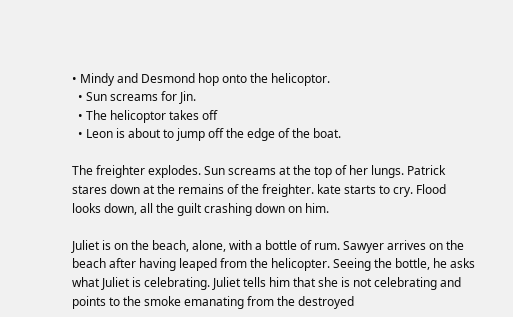• Mindy and Desmond hop onto the helicoptor.
  • Sun screams for Jin.
  • The helicoptor takes off
  • Leon is about to jump off the edge of the boat.

The freighter explodes. Sun screams at the top of her lungs. Patrick stares down at the remains of the freighter. kate starts to cry. Flood looks down, all the guilt crashing down on him.

Juliet is on the beach, alone, with a bottle of rum. Sawyer arrives on the beach after having leaped from the helicopter. Seeing the bottle, he asks what Juliet is celebrating. Juliet tells him that she is not celebrating and points to the smoke emanating from the destroyed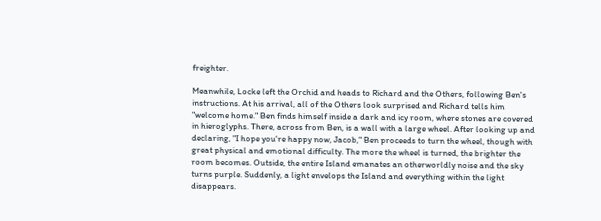freighter.

Meanwhile, Locke left the Orchid and heads to Richard and the Others, following Ben's instructions. At his arrival, all of the Others look surprised and Richard tells him "welcome home." Ben finds himself inside a dark and icy room, where stones are covered in hieroglyphs. There, across from Ben, is a wall with a large wheel. After looking up and declaring, "I hope you're happy now, Jacob," Ben proceeds to turn the wheel, though with great physical and emotional difficulty. The more the wheel is turned, the brighter the room becomes. Outside, the entire Island emanates an otherworldly noise and the sky turns purple. Suddenly, a light envelops the Island and everything within the light disappears.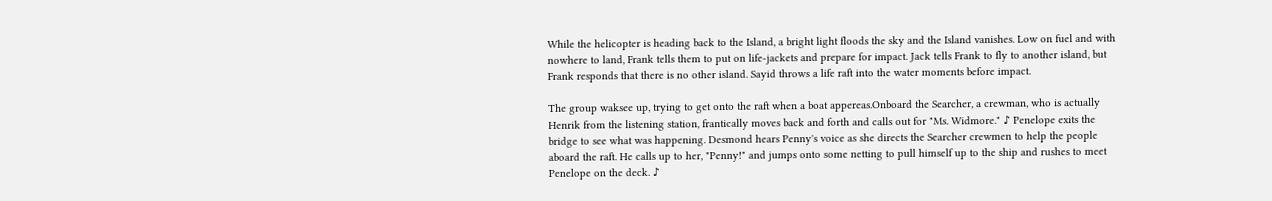While the helicopter is heading back to the Island, a bright light floods the sky and the Island vanishes. Low on fuel and with nowhere to land, Frank tells them to put on life-jackets and prepare for impact. Jack tells Frank to fly to another island, but Frank responds that there is no other island. Sayid throws a life raft into the water moments before impact.

The group waksee up, trying to get onto the raft when a boat appereas.Onboard the Searcher, a crewman, who is actually Henrik from the listening station, frantically moves back and forth and calls out for "Ms. Widmore." ♪ Penelope exits the bridge to see what was happening. Desmond hears Penny's voice as she directs the Searcher crewmen to help the people aboard the raft. He calls up to her, "Penny!" and jumps onto some netting to pull himself up to the ship and rushes to meet Penelope on the deck. ♪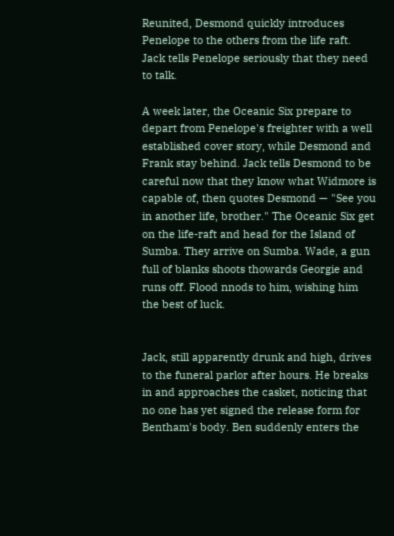Reunited, Desmond quickly introduces Penelope to the others from the life raft. Jack tells Penelope seriously that they need to talk.

A week later, the Oceanic Six prepare to depart from Penelope's freighter with a well established cover story, while Desmond and Frank stay behind. Jack tells Desmond to be careful now that they know what Widmore is capable of, then quotes Desmond — "See you in another life, brother." The Oceanic Six get on the life-raft and head for the Island of Sumba. They arrive on Sumba. Wade, a gun full of blanks shoots thowards Georgie and runs off. Flood nnods to him, wishing him the best of luck.


Jack, still apparently drunk and high, drives to the funeral parlor after hours. He breaks in and approaches the casket, noticing that no one has yet signed the release form for Bentham's body. Ben suddenly enters the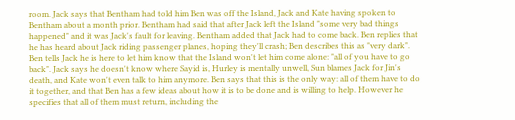room. Jack says that Bentham had told him Ben was off the Island, Jack and Kate having spoken to Bentham about a month prior. Bentham had said that after Jack left the Island "some very bad things happened" and it was Jack's fault for leaving. Bentham added that Jack had to come back. Ben replies that he has heard about Jack riding passenger planes, hoping they'll crash; Ben describes this as "very dark". Ben tells Jack he is here to let him know that the Island won't let him come alone: "all of you have to go back". Jack says he doesn't know where Sayid is, Hurley is mentally unwell, Sun blames Jack for Jin's death, and Kate won't even talk to him anymore. Ben says that this is the only way: all of them have to do it together, and that Ben has a few ideas about how it is to be done and is willing to help. However he specifies that all of them must return, including the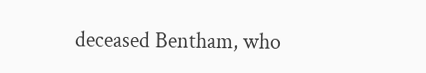deceased Bentham, who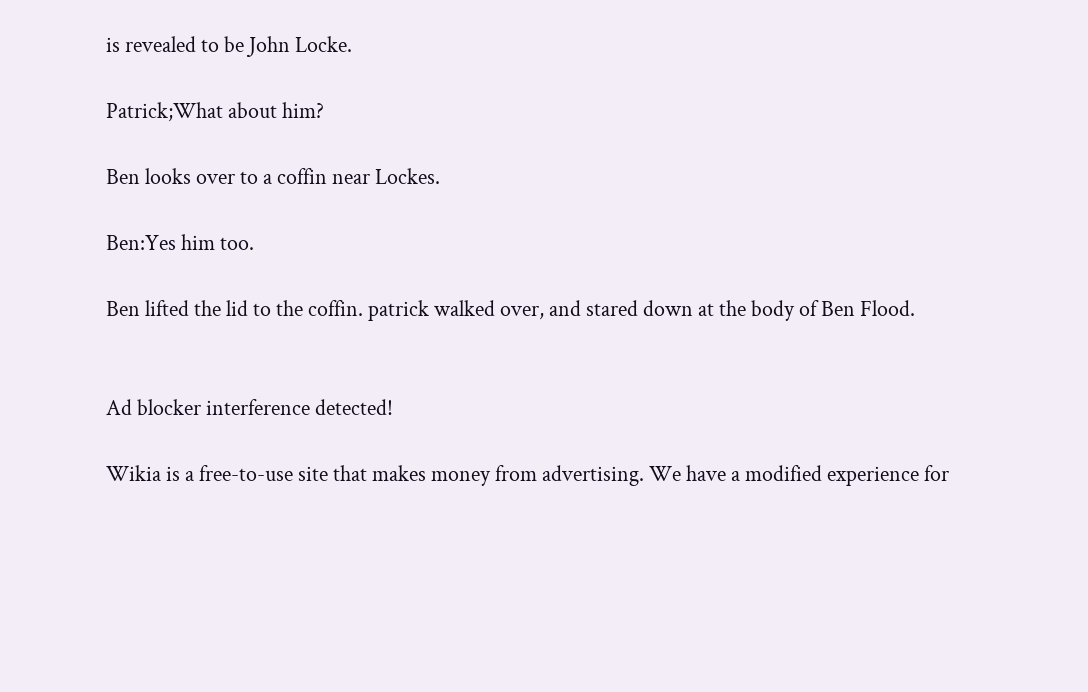is revealed to be John Locke.

Patrick;What about him?

Ben looks over to a coffin near Lockes.

Ben:Yes him too.

Ben lifted the lid to the coffin. patrick walked over, and stared down at the body of Ben Flood.


Ad blocker interference detected!

Wikia is a free-to-use site that makes money from advertising. We have a modified experience for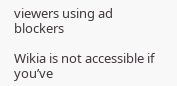viewers using ad blockers

Wikia is not accessible if you’ve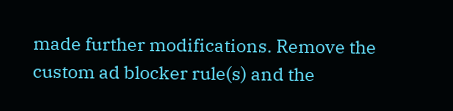made further modifications. Remove the custom ad blocker rule(s) and the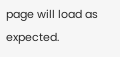page will load as expected.